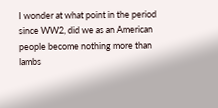I wonder at what point in the period since WW2, did we as an American people become nothing more than lambs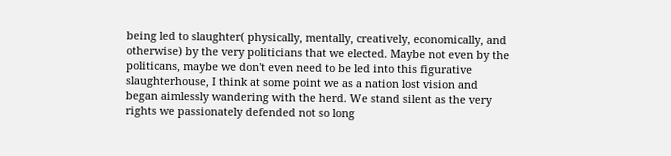being led to slaughter( physically, mentally, creatively, economically, and otherwise) by the very politicians that we elected. Maybe not even by the politicans, maybe we don't even need to be led into this figurative slaughterhouse, I think at some point we as a nation lost vision and began aimlessly wandering with the herd. We stand silent as the very rights we passionately defended not so long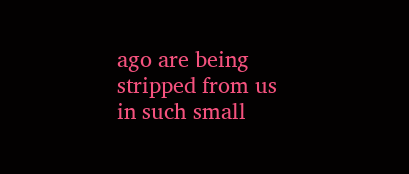ago are being stripped from us in such small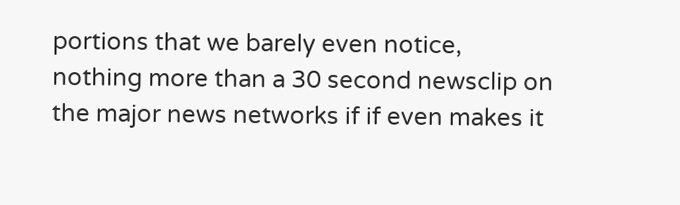portions that we barely even notice, nothing more than a 30 second newsclip on the major news networks if if even makes it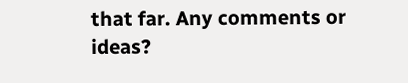that far. Any comments or ideas?